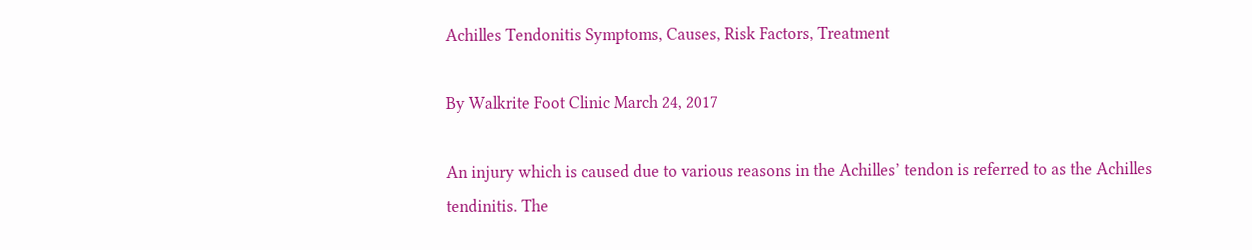Achilles Tendonitis Symptoms, Causes, Risk Factors, Treatment

By Walkrite Foot Clinic March 24, 2017

An injury which is caused due to various reasons in the Achilles’ tendon is referred to as the Achilles tendinitis. The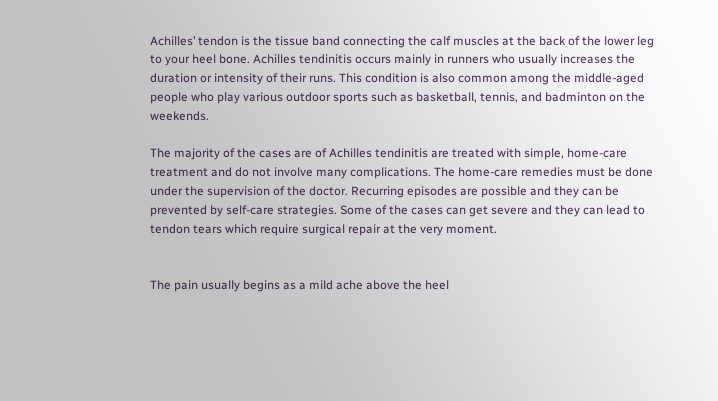Achilles’ tendon is the tissue band connecting the calf muscles at the back of the lower leg to your heel bone. Achilles tendinitis occurs mainly in runners who usually increases the duration or intensity of their runs. This condition is also common among the middle-aged people who play various outdoor sports such as basketball, tennis, and badminton on the weekends.

The majority of the cases are of Achilles tendinitis are treated with simple, home-care treatment and do not involve many complications. The home-care remedies must be done under the supervision of the doctor. Recurring episodes are possible and they can be prevented by self-care strategies. Some of the cases can get severe and they can lead to tendon tears which require surgical repair at the very moment.


The pain usually begins as a mild ache above the heel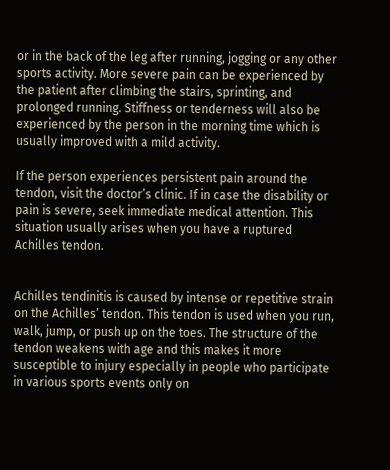or in the back of the leg after running, jogging or any other sports activity. More severe pain can be experienced by the patient after climbing the stairs, sprinting, and prolonged running. Stiffness or tenderness will also be experienced by the person in the morning time which is usually improved with a mild activity.

If the person experiences persistent pain around the tendon, visit the doctor’s clinic. If in case the disability or pain is severe, seek immediate medical attention. This situation usually arises when you have a ruptured Achilles tendon.


Achilles tendinitis is caused by intense or repetitive strain on the Achilles’ tendon. This tendon is used when you run, walk, jump, or push up on the toes. The structure of the tendon weakens with age and this makes it more susceptible to injury especially in people who participate in various sports events only on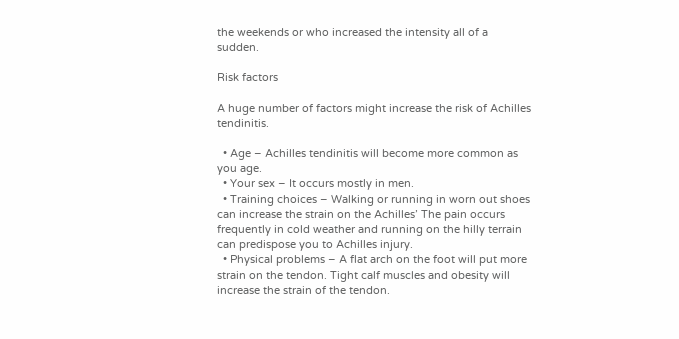the weekends or who increased the intensity all of a sudden.

Risk factors

A huge number of factors might increase the risk of Achilles tendinitis.

  • Age – Achilles tendinitis will become more common as you age.
  • Your sex – It occurs mostly in men.
  • Training choices – Walking or running in worn out shoes can increase the strain on the Achilles’ The pain occurs frequently in cold weather and running on the hilly terrain can predispose you to Achilles injury.
  • Physical problems – A flat arch on the foot will put more strain on the tendon. Tight calf muscles and obesity will increase the strain of the tendon.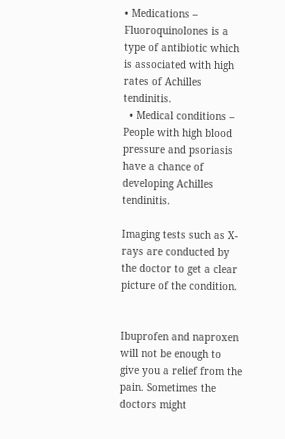• Medications – Fluoroquinolones is a type of antibiotic which is associated with high rates of Achilles tendinitis.
  • Medical conditions – People with high blood pressure and psoriasis have a chance of developing Achilles tendinitis.

Imaging tests such as X-rays are conducted by the doctor to get a clear picture of the condition.


Ibuprofen and naproxen will not be enough to give you a relief from the pain. Sometimes the doctors might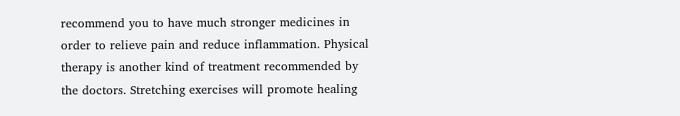recommend you to have much stronger medicines in order to relieve pain and reduce inflammation. Physical therapy is another kind of treatment recommended by the doctors. Stretching exercises will promote healing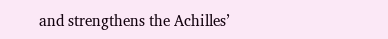and strengthens the Achilles’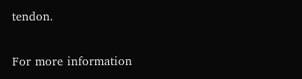tendon.

For more information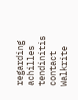regarding achilles tendinitis contact Walkrite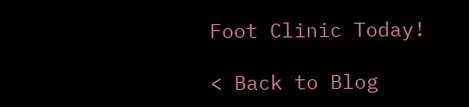Foot Clinic Today!

< Back to Blog